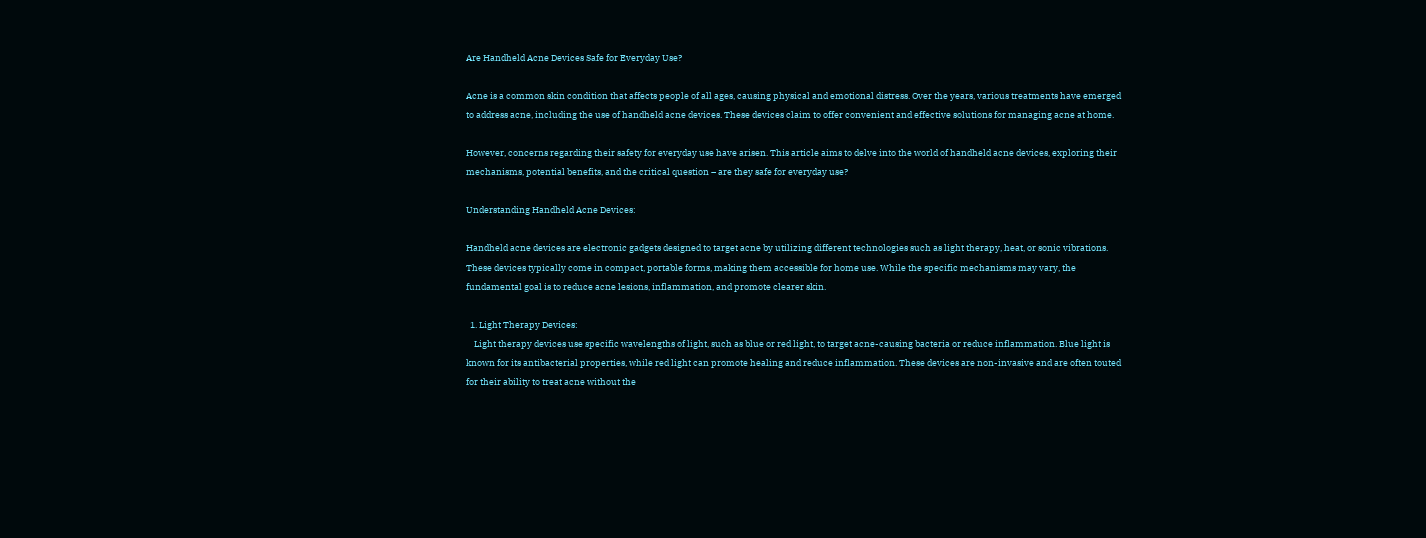Are Handheld Acne Devices Safe for Everyday Use?

Acne is a common skin condition that affects people of all ages, causing physical and emotional distress. Over the years, various treatments have emerged to address acne, including the use of handheld acne devices. These devices claim to offer convenient and effective solutions for managing acne at home.

However, concerns regarding their safety for everyday use have arisen. This article aims to delve into the world of handheld acne devices, exploring their mechanisms, potential benefits, and the critical question – are they safe for everyday use?

Understanding Handheld Acne Devices:

Handheld acne devices are electronic gadgets designed to target acne by utilizing different technologies such as light therapy, heat, or sonic vibrations. These devices typically come in compact, portable forms, making them accessible for home use. While the specific mechanisms may vary, the fundamental goal is to reduce acne lesions, inflammation, and promote clearer skin.

  1. Light Therapy Devices:
    Light therapy devices use specific wavelengths of light, such as blue or red light, to target acne-causing bacteria or reduce inflammation. Blue light is known for its antibacterial properties, while red light can promote healing and reduce inflammation. These devices are non-invasive and are often touted for their ability to treat acne without the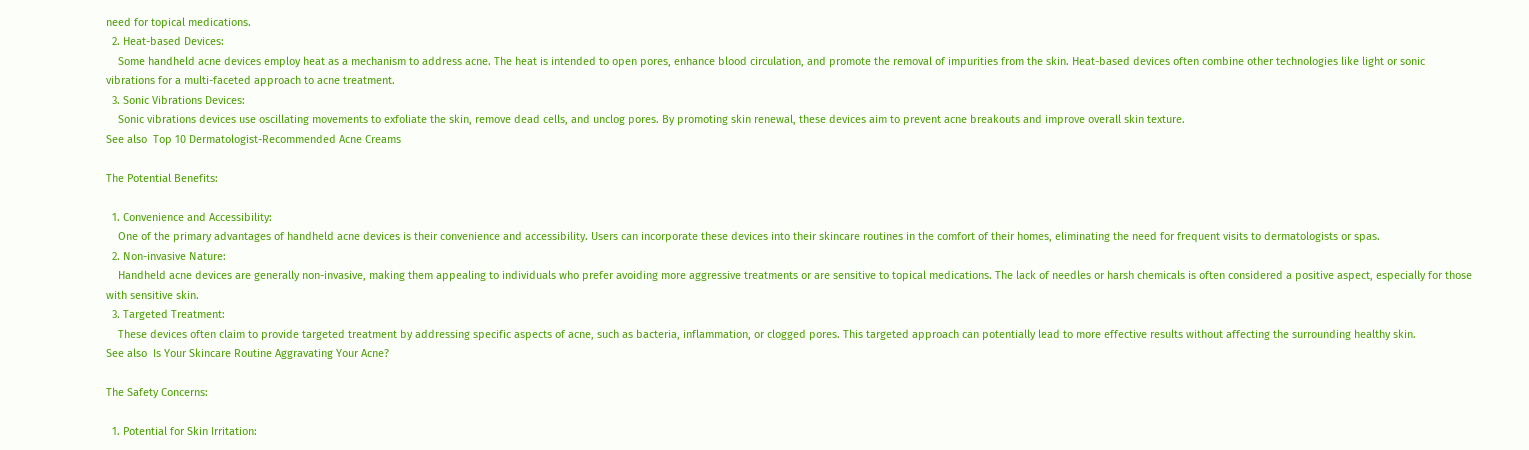need for topical medications.
  2. Heat-based Devices:
    Some handheld acne devices employ heat as a mechanism to address acne. The heat is intended to open pores, enhance blood circulation, and promote the removal of impurities from the skin. Heat-based devices often combine other technologies like light or sonic vibrations for a multi-faceted approach to acne treatment.
  3. Sonic Vibrations Devices:
    Sonic vibrations devices use oscillating movements to exfoliate the skin, remove dead cells, and unclog pores. By promoting skin renewal, these devices aim to prevent acne breakouts and improve overall skin texture.
See also  Top 10 Dermatologist-Recommended Acne Creams

The Potential Benefits:

  1. Convenience and Accessibility:
    One of the primary advantages of handheld acne devices is their convenience and accessibility. Users can incorporate these devices into their skincare routines in the comfort of their homes, eliminating the need for frequent visits to dermatologists or spas.
  2. Non-invasive Nature:
    Handheld acne devices are generally non-invasive, making them appealing to individuals who prefer avoiding more aggressive treatments or are sensitive to topical medications. The lack of needles or harsh chemicals is often considered a positive aspect, especially for those with sensitive skin.
  3. Targeted Treatment:
    These devices often claim to provide targeted treatment by addressing specific aspects of acne, such as bacteria, inflammation, or clogged pores. This targeted approach can potentially lead to more effective results without affecting the surrounding healthy skin.
See also  Is Your Skincare Routine Aggravating Your Acne?

The Safety Concerns:

  1. Potential for Skin Irritation: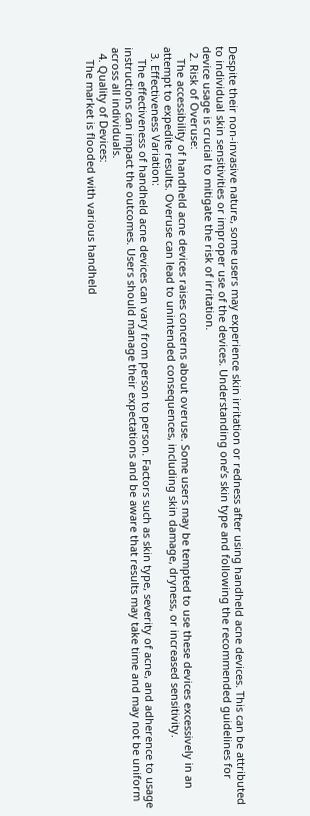Despite their non-invasive nature, some users may experience skin irritation or redness after using handheld acne devices. This can be attributed to individual skin sensitivities or improper use of the devices. Understanding one’s skin type and following the recommended guidelines for device usage is crucial to mitigate the risk of irritation.
  2. Risk of Overuse:
    The accessibility of handheld acne devices raises concerns about overuse. Some users may be tempted to use these devices excessively in an attempt to expedite results. Overuse can lead to unintended consequences, including skin damage, dryness, or increased sensitivity.
  3. Effectiveness Variation:
    The effectiveness of handheld acne devices can vary from person to person. Factors such as skin type, severity of acne, and adherence to usage instructions can impact the outcomes. Users should manage their expectations and be aware that results may take time and may not be uniform across all individuals.
  4. Quality of Devices:
    The market is flooded with various handheld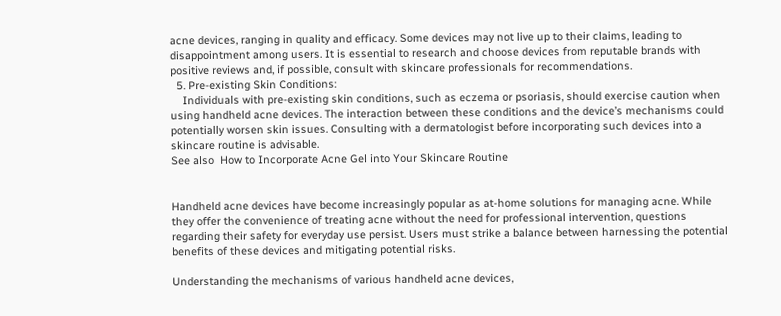acne devices, ranging in quality and efficacy. Some devices may not live up to their claims, leading to disappointment among users. It is essential to research and choose devices from reputable brands with positive reviews and, if possible, consult with skincare professionals for recommendations.
  5. Pre-existing Skin Conditions:
    Individuals with pre-existing skin conditions, such as eczema or psoriasis, should exercise caution when using handheld acne devices. The interaction between these conditions and the device’s mechanisms could potentially worsen skin issues. Consulting with a dermatologist before incorporating such devices into a skincare routine is advisable.
See also  How to Incorporate Acne Gel into Your Skincare Routine


Handheld acne devices have become increasingly popular as at-home solutions for managing acne. While they offer the convenience of treating acne without the need for professional intervention, questions regarding their safety for everyday use persist. Users must strike a balance between harnessing the potential benefits of these devices and mitigating potential risks.

Understanding the mechanisms of various handheld acne devices,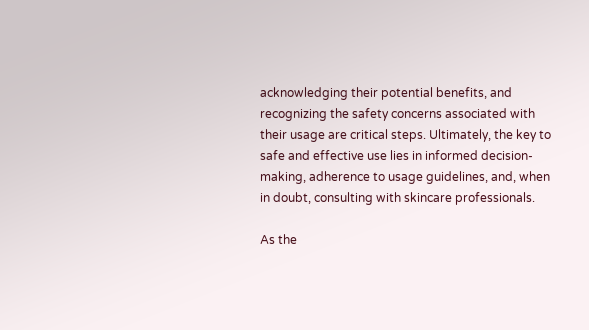acknowledging their potential benefits, and recognizing the safety concerns associated with their usage are critical steps. Ultimately, the key to safe and effective use lies in informed decision-making, adherence to usage guidelines, and, when in doubt, consulting with skincare professionals.

As the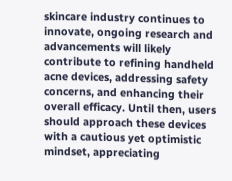skincare industry continues to innovate, ongoing research and advancements will likely contribute to refining handheld acne devices, addressing safety concerns, and enhancing their overall efficacy. Until then, users should approach these devices with a cautious yet optimistic mindset, appreciating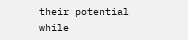their potential while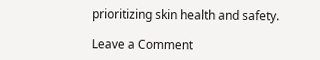prioritizing skin health and safety.

Leave a Comment